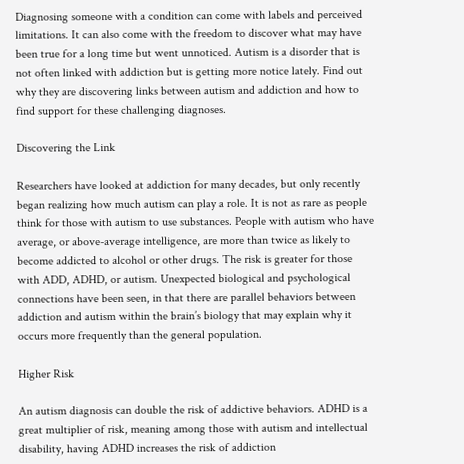Diagnosing someone with a condition can come with labels and perceived limitations. It can also come with the freedom to discover what may have been true for a long time but went unnoticed. Autism is a disorder that is not often linked with addiction but is getting more notice lately. Find out why they are discovering links between autism and addiction and how to find support for these challenging diagnoses.

Discovering the Link

Researchers have looked at addiction for many decades, but only recently began realizing how much autism can play a role. It is not as rare as people think for those with autism to use substances. People with autism who have average, or above-average intelligence, are more than twice as likely to become addicted to alcohol or other drugs. The risk is greater for those with ADD, ADHD, or autism. Unexpected biological and psychological connections have been seen, in that there are parallel behaviors between addiction and autism within the brain’s biology that may explain why it occurs more frequently than the general population.

Higher Risk

An autism diagnosis can double the risk of addictive behaviors. ADHD is a great multiplier of risk, meaning among those with autism and intellectual disability, having ADHD increases the risk of addiction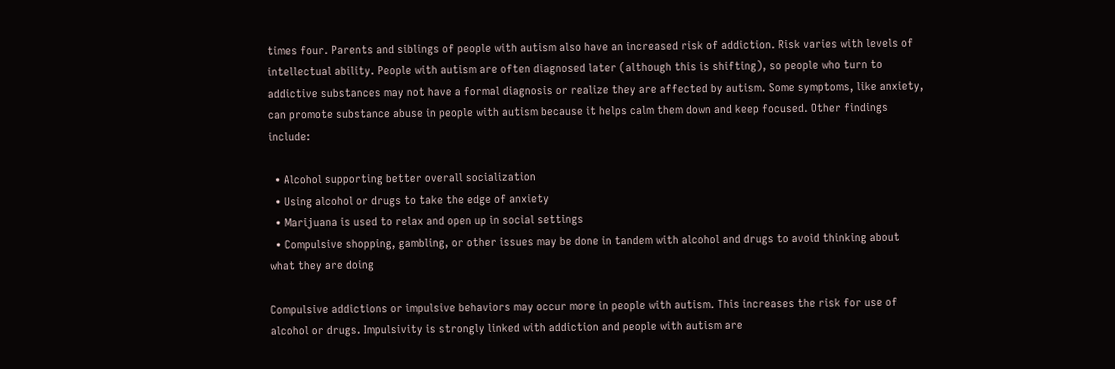times four. Parents and siblings of people with autism also have an increased risk of addiction. Risk varies with levels of intellectual ability. People with autism are often diagnosed later (although this is shifting), so people who turn to addictive substances may not have a formal diagnosis or realize they are affected by autism. Some symptoms, like anxiety, can promote substance abuse in people with autism because it helps calm them down and keep focused. Other findings include:

  • Alcohol supporting better overall socialization
  • Using alcohol or drugs to take the edge of anxiety
  • Marijuana is used to relax and open up in social settings
  • Compulsive shopping, gambling, or other issues may be done in tandem with alcohol and drugs to avoid thinking about what they are doing

Compulsive addictions or impulsive behaviors may occur more in people with autism. This increases the risk for use of alcohol or drugs. Impulsivity is strongly linked with addiction and people with autism are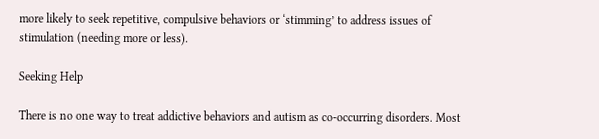more likely to seek repetitive, compulsive behaviors or ‘stimming’ to address issues of stimulation (needing more or less).

Seeking Help

There is no one way to treat addictive behaviors and autism as co-occurring disorders. Most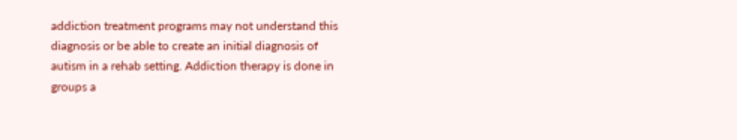addiction treatment programs may not understand this diagnosis or be able to create an initial diagnosis of autism in a rehab setting. Addiction therapy is done in groups a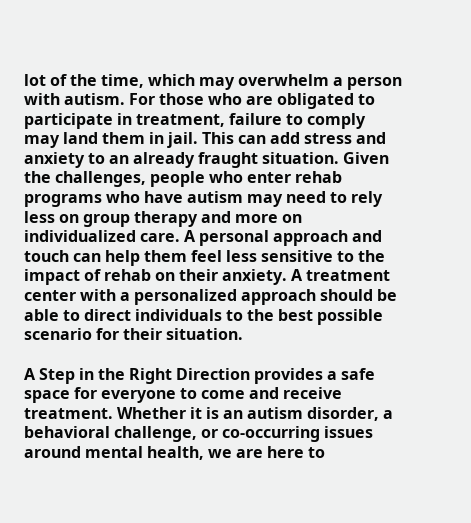lot of the time, which may overwhelm a person with autism. For those who are obligated to participate in treatment, failure to comply may land them in jail. This can add stress and anxiety to an already fraught situation. Given the challenges, people who enter rehab programs who have autism may need to rely less on group therapy and more on individualized care. A personal approach and touch can help them feel less sensitive to the impact of rehab on their anxiety. A treatment center with a personalized approach should be able to direct individuals to the best possible scenario for their situation.

A Step in the Right Direction provides a safe space for everyone to come and receive treatment. Whether it is an autism disorder, a behavioral challenge, or co-occurring issues around mental health, we are here to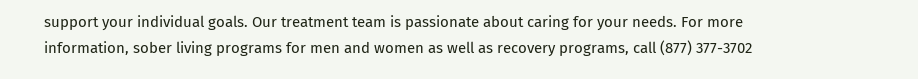support your individual goals. Our treatment team is passionate about caring for your needs. For more information, sober living programs for men and women as well as recovery programs, call (877) 377-3702